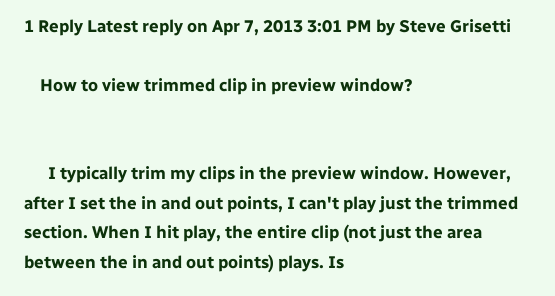1 Reply Latest reply on Apr 7, 2013 3:01 PM by Steve Grisetti

    How to view trimmed clip in preview window?


      I typically trim my clips in the preview window. However, after I set the in and out points, I can't play just the trimmed section. When I hit play, the entire clip (not just the area between the in and out points) plays. Is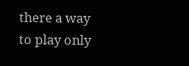there a way to play only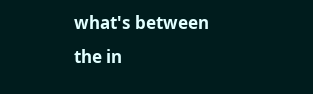what's between the in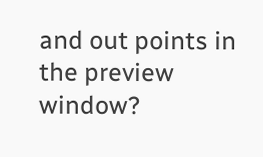and out points in the preview window?